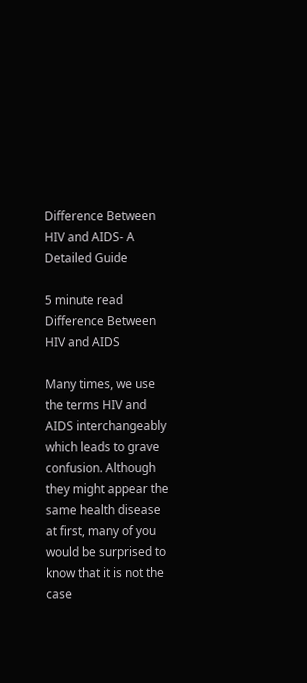Difference Between HIV and AIDS- A Detailed Guide

5 minute read
Difference Between HIV and AIDS

Many times, we use the terms HIV and AIDS interchangeably which leads to grave confusion. Although they might appear the same health disease at first, many of you would be surprised to know that it is not the case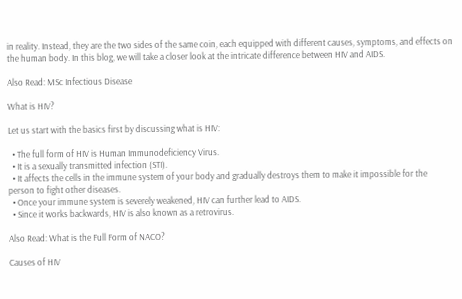in reality. Instead, they are the two sides of the same coin, each equipped with different causes, symptoms, and effects on the human body. In this blog, we will take a closer look at the intricate difference between HIV and AIDS.

Also Read: MSc Infectious Disease

What is HIV?

Let us start with the basics first by discussing what is HIV:

  • The full form of HIV is Human Immunodeficiency Virus.
  • It is a sexually transmitted infection (STI).
  • It affects the cells in the immune system of your body and gradually destroys them to make it impossible for the person to fight other diseases.
  • Once your immune system is severely weakened, HIV can further lead to AIDS.
  • Since it works backwards, HIV is also known as a retrovirus.

Also Read: What is the Full Form of NACO?

Causes of HIV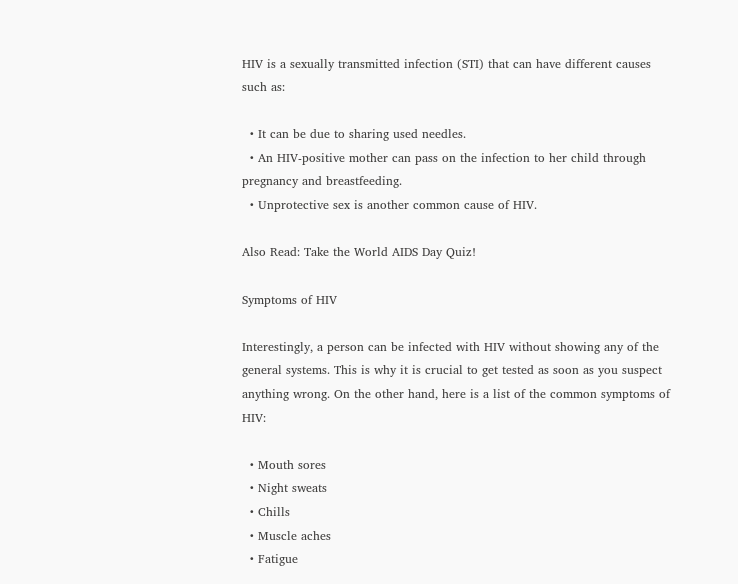HIV is a sexually transmitted infection (STI) that can have different causes such as:

  • It can be due to sharing used needles.
  • An HIV-positive mother can pass on the infection to her child through pregnancy and breastfeeding.
  • Unprotective sex is another common cause of HIV.

Also Read: Take the World AIDS Day Quiz!

Symptoms of HIV

Interestingly, a person can be infected with HIV without showing any of the general systems. This is why it is crucial to get tested as soon as you suspect anything wrong. On the other hand, here is a list of the common symptoms of HIV:

  • Mouth sores
  • Night sweats
  • Chills
  • Muscle aches
  • Fatigue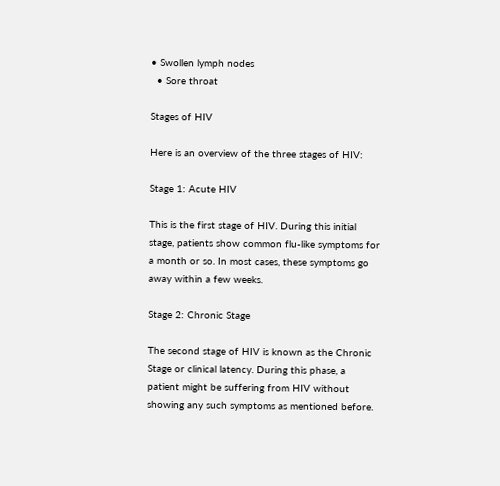• Swollen lymph nodes
  • Sore throat

Stages of HIV

Here is an overview of the three stages of HIV:

Stage 1: Acute HIV

This is the first stage of HIV. During this initial stage, patients show common flu-like symptoms for a month or so. In most cases, these symptoms go away within a few weeks.

Stage 2: Chronic Stage

The second stage of HIV is known as the Chronic Stage or clinical latency. During this phase, a patient might be suffering from HIV without showing any such symptoms as mentioned before.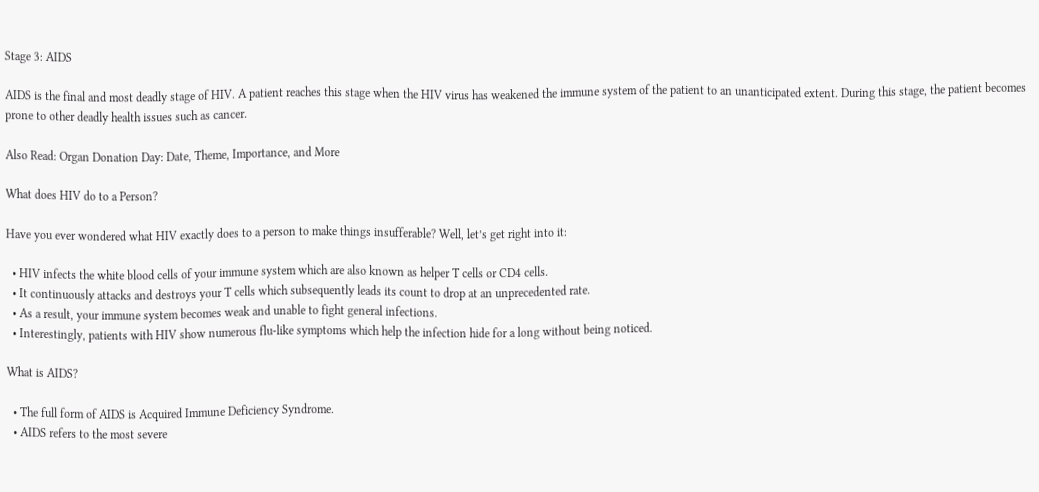Stage 3: AIDS

AIDS is the final and most deadly stage of HIV. A patient reaches this stage when the HIV virus has weakened the immune system of the patient to an unanticipated extent. During this stage, the patient becomes prone to other deadly health issues such as cancer.

Also Read: Organ Donation Day: Date, Theme, Importance, and More

What does HIV do to a Person?

Have you ever wondered what HIV exactly does to a person to make things insufferable? Well, let’s get right into it:

  • HIV infects the white blood cells of your immune system which are also known as helper T cells or CD4 cells.
  • It continuously attacks and destroys your T cells which subsequently leads its count to drop at an unprecedented rate.
  • As a result, your immune system becomes weak and unable to fight general infections.
  • Interestingly, patients with HIV show numerous flu-like symptoms which help the infection hide for a long without being noticed.

What is AIDS?

  • The full form of AIDS is Acquired Immune Deficiency Syndrome.
  • AIDS refers to the most severe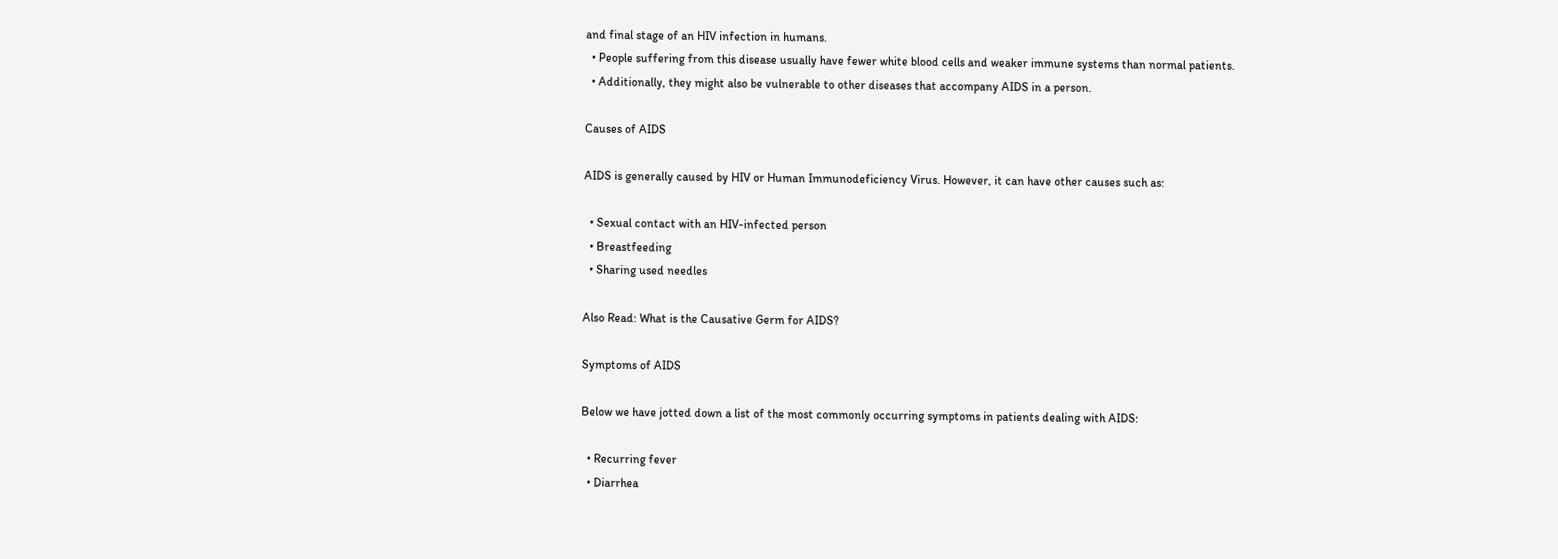and final stage of an HIV infection in humans.
  • People suffering from this disease usually have fewer white blood cells and weaker immune systems than normal patients.
  • Additionally, they might also be vulnerable to other diseases that accompany AIDS in a person.

Causes of AIDS

AIDS is generally caused by HIV or Human Immunodeficiency Virus. However, it can have other causes such as:

  • Sexual contact with an HIV-infected person
  • Breastfeeding
  • Sharing used needles

Also Read: What is the Causative Germ for AIDS?

Symptoms of AIDS

Below we have jotted down a list of the most commonly occurring symptoms in patients dealing with AIDS:

  • Recurring fever
  • Diarrhea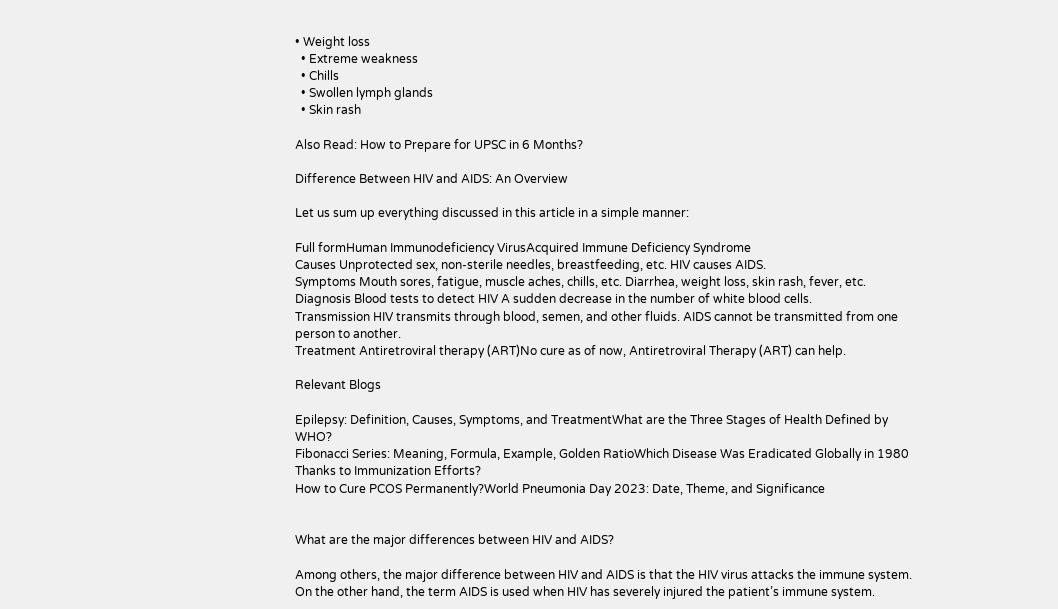• Weight loss
  • Extreme weakness
  • Chills
  • Swollen lymph glands
  • Skin rash

Also Read: How to Prepare for UPSC in 6 Months?

Difference Between HIV and AIDS: An Overview

Let us sum up everything discussed in this article in a simple manner:

Full formHuman Immunodeficiency VirusAcquired Immune Deficiency Syndrome
Causes Unprotected sex, non-sterile needles, breastfeeding, etc. HIV causes AIDS.
Symptoms Mouth sores, fatigue, muscle aches, chills, etc. Diarrhea, weight loss, skin rash, fever, etc.
Diagnosis Blood tests to detect HIV A sudden decrease in the number of white blood cells.
Transmission HIV transmits through blood, semen, and other fluids. AIDS cannot be transmitted from one person to another.
Treatment Antiretroviral therapy (ART)No cure as of now, Antiretroviral Therapy (ART) can help.

Relevant Blogs

Epilepsy: Definition, Causes, Symptoms, and TreatmentWhat are the Three Stages of Health Defined by WHO?
Fibonacci Series: Meaning, Formula, Example, Golden RatioWhich Disease Was Eradicated Globally in 1980 Thanks to Immunization Efforts?
How to Cure PCOS Permanently?World Pneumonia Day 2023: Date, Theme, and Significance


What are the major differences between HIV and AIDS?

Among others, the major difference between HIV and AIDS is that the HIV virus attacks the immune system. On the other hand, the term AIDS is used when HIV has severely injured the patient’s immune system.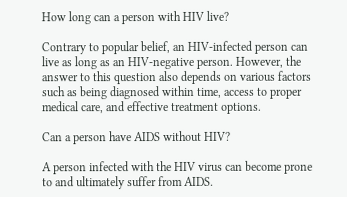How long can a person with HIV live?

Contrary to popular belief, an HIV-infected person can live as long as an HIV-negative person. However, the answer to this question also depends on various factors such as being diagnosed within time, access to proper medical care, and effective treatment options.

Can a person have AIDS without HIV?

A person infected with the HIV virus can become prone to and ultimately suffer from AIDS.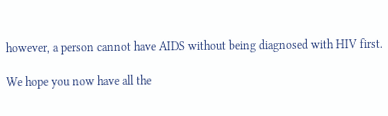however, a person cannot have AIDS without being diagnosed with HIV first.

We hope you now have all the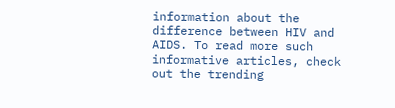information about the difference between HIV and AIDS. To read more such informative articles, check out the trending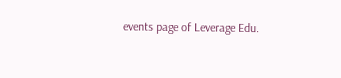events page of Leverage Edu.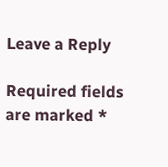Leave a Reply

Required fields are marked *